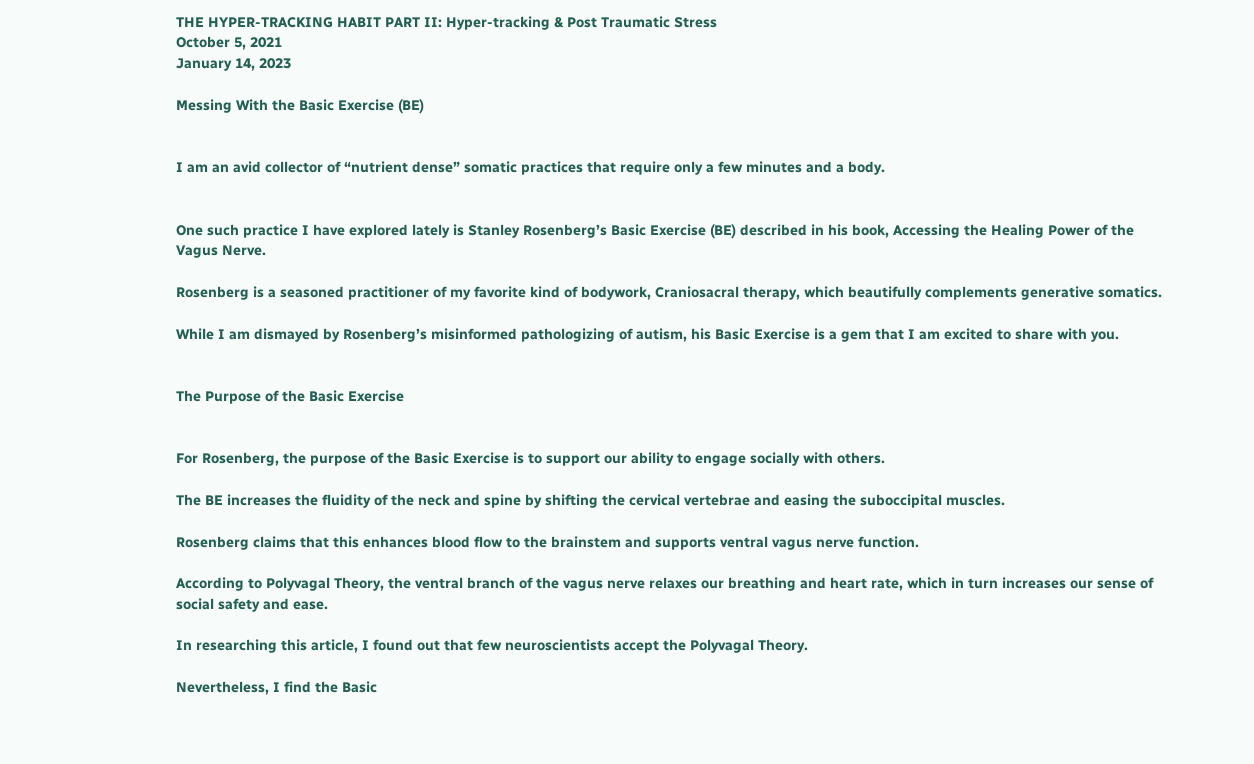THE HYPER-TRACKING HABIT PART II: Hyper-tracking & Post Traumatic Stress
October 5, 2021
January 14, 2023

Messing With the Basic Exercise (BE)


I am an avid collector of “nutrient dense” somatic practices that require only a few minutes and a body.


One such practice I have explored lately is Stanley Rosenberg’s Basic Exercise (BE) described in his book, Accessing the Healing Power of the Vagus Nerve.

Rosenberg is a seasoned practitioner of my favorite kind of bodywork, Craniosacral therapy, which beautifully complements generative somatics.

While I am dismayed by Rosenberg’s misinformed pathologizing of autism, his Basic Exercise is a gem that I am excited to share with you.


The Purpose of the Basic Exercise


For Rosenberg, the purpose of the Basic Exercise is to support our ability to engage socially with others.

The BE increases the fluidity of the neck and spine by shifting the cervical vertebrae and easing the suboccipital muscles.

Rosenberg claims that this enhances blood flow to the brainstem and supports ventral vagus nerve function.

According to Polyvagal Theory, the ventral branch of the vagus nerve relaxes our breathing and heart rate, which in turn increases our sense of social safety and ease.

In researching this article, I found out that few neuroscientists accept the Polyvagal Theory.

Nevertheless, I find the Basic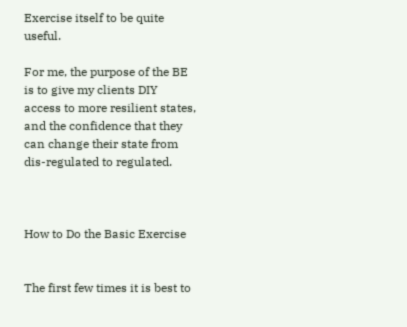Exercise itself to be quite useful.

For me, the purpose of the BE is to give my clients DIY access to more resilient states, and the confidence that they can change their state from dis-regulated to regulated.



How to Do the Basic Exercise


The first few times it is best to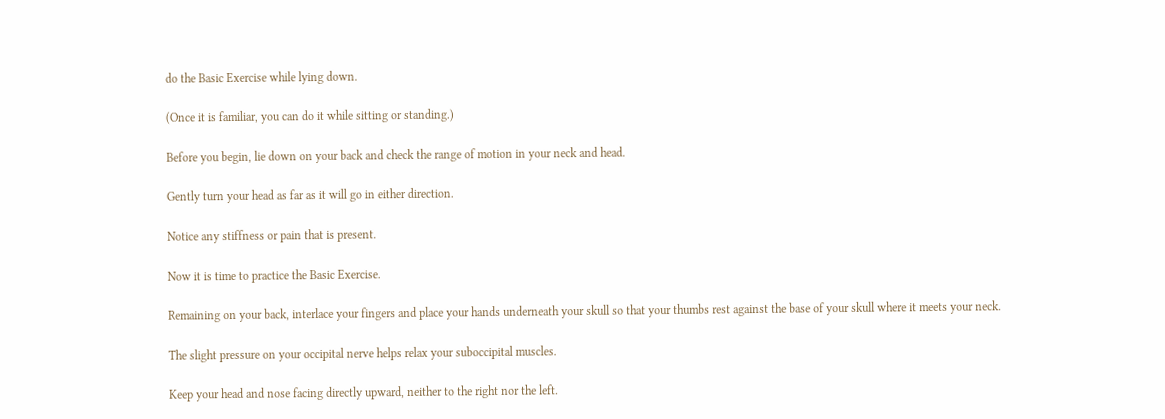do the Basic Exercise while lying down.

(Once it is familiar, you can do it while sitting or standing.)

Before you begin, lie down on your back and check the range of motion in your neck and head.

Gently turn your head as far as it will go in either direction.

Notice any stiffness or pain that is present.

Now it is time to practice the Basic Exercise.

Remaining on your back, interlace your fingers and place your hands underneath your skull so that your thumbs rest against the base of your skull where it meets your neck.

The slight pressure on your occipital nerve helps relax your suboccipital muscles.

Keep your head and nose facing directly upward, neither to the right nor the left.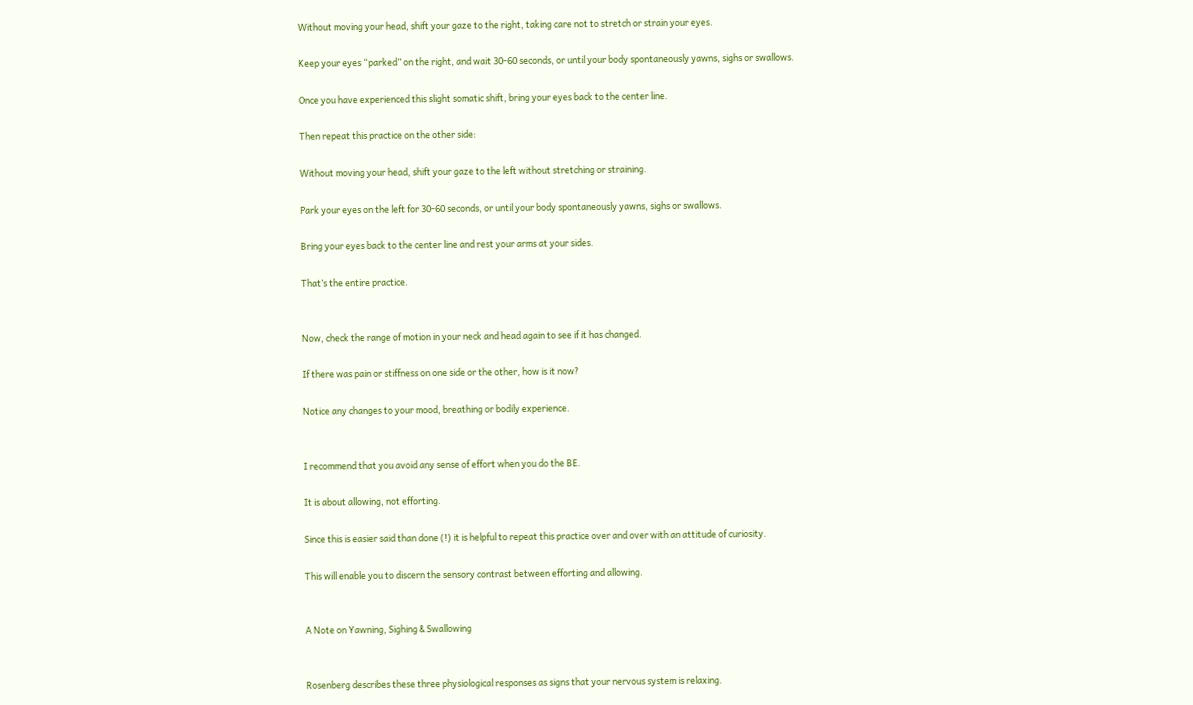Without moving your head, shift your gaze to the right, taking care not to stretch or strain your eyes.

Keep your eyes “parked” on the right, and wait 30-60 seconds, or until your body spontaneously yawns, sighs or swallows.

Once you have experienced this slight somatic shift, bring your eyes back to the center line.

Then repeat this practice on the other side:

Without moving your head, shift your gaze to the left without stretching or straining.

Park your eyes on the left for 30-60 seconds, or until your body spontaneously yawns, sighs or swallows.

Bring your eyes back to the center line and rest your arms at your sides.

That’s the entire practice.


Now, check the range of motion in your neck and head again to see if it has changed.

If there was pain or stiffness on one side or the other, how is it now?

Notice any changes to your mood, breathing or bodily experience.


I recommend that you avoid any sense of effort when you do the BE.

It is about allowing, not efforting.

Since this is easier said than done (!) it is helpful to repeat this practice over and over with an attitude of curiosity.

This will enable you to discern the sensory contrast between efforting and allowing.


A Note on Yawning, Sighing & Swallowing


Rosenberg describes these three physiological responses as signs that your nervous system is relaxing.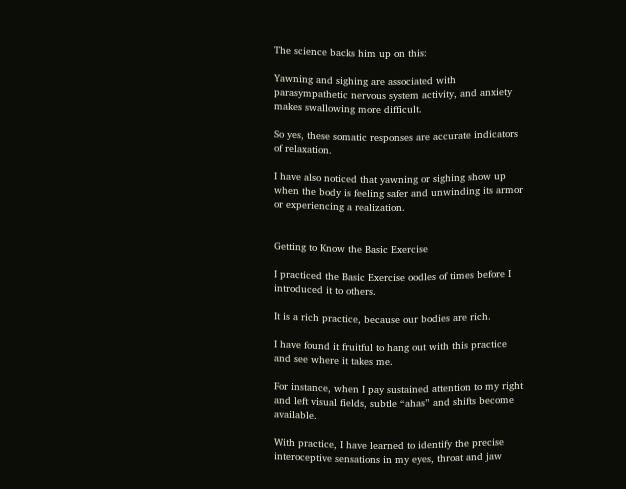The science backs him up on this:

Yawning and sighing are associated with parasympathetic nervous system activity, and anxiety makes swallowing more difficult.

So yes, these somatic responses are accurate indicators of relaxation.

I have also noticed that yawning or sighing show up when the body is feeling safer and unwinding its armor or experiencing a realization.


Getting to Know the Basic Exercise

I practiced the Basic Exercise oodles of times before I introduced it to others.

It is a rich practice, because our bodies are rich.

I have found it fruitful to hang out with this practice and see where it takes me.

For instance, when I pay sustained attention to my right and left visual fields, subtle “ahas” and shifts become available.

With practice, I have learned to identify the precise interoceptive sensations in my eyes, throat and jaw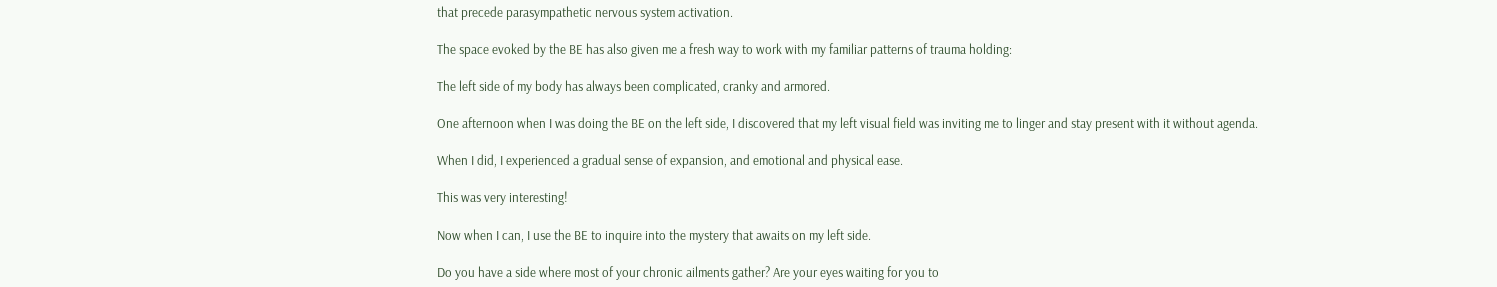that precede parasympathetic nervous system activation.

The space evoked by the BE has also given me a fresh way to work with my familiar patterns of trauma holding:

The left side of my body has always been complicated, cranky and armored.

One afternoon when I was doing the BE on the left side, I discovered that my left visual field was inviting me to linger and stay present with it without agenda.

When I did, I experienced a gradual sense of expansion, and emotional and physical ease.

This was very interesting!

Now when I can, I use the BE to inquire into the mystery that awaits on my left side.

Do you have a side where most of your chronic ailments gather? Are your eyes waiting for you to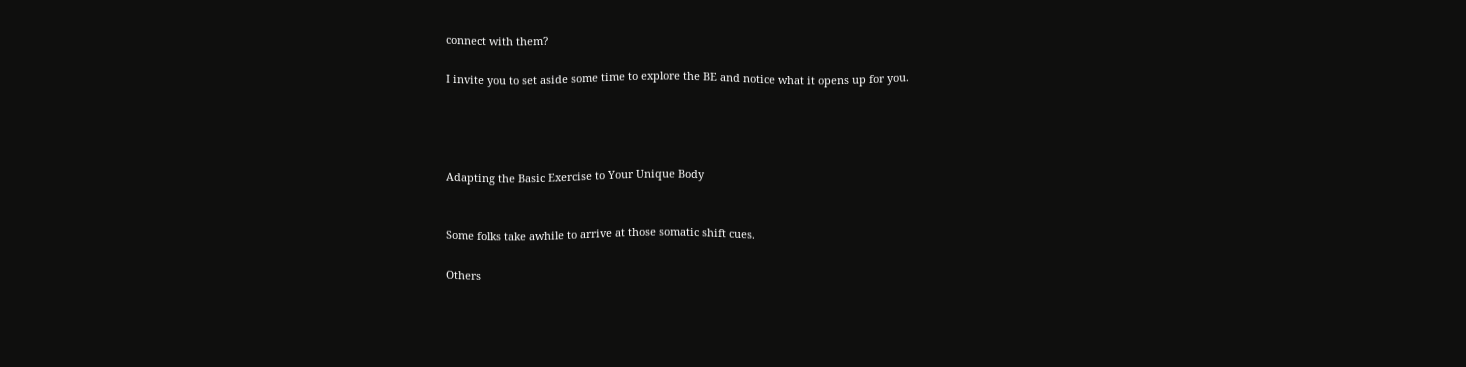connect with them?

I invite you to set aside some time to explore the BE and notice what it opens up for you.




Adapting the Basic Exercise to Your Unique Body


Some folks take awhile to arrive at those somatic shift cues.

Others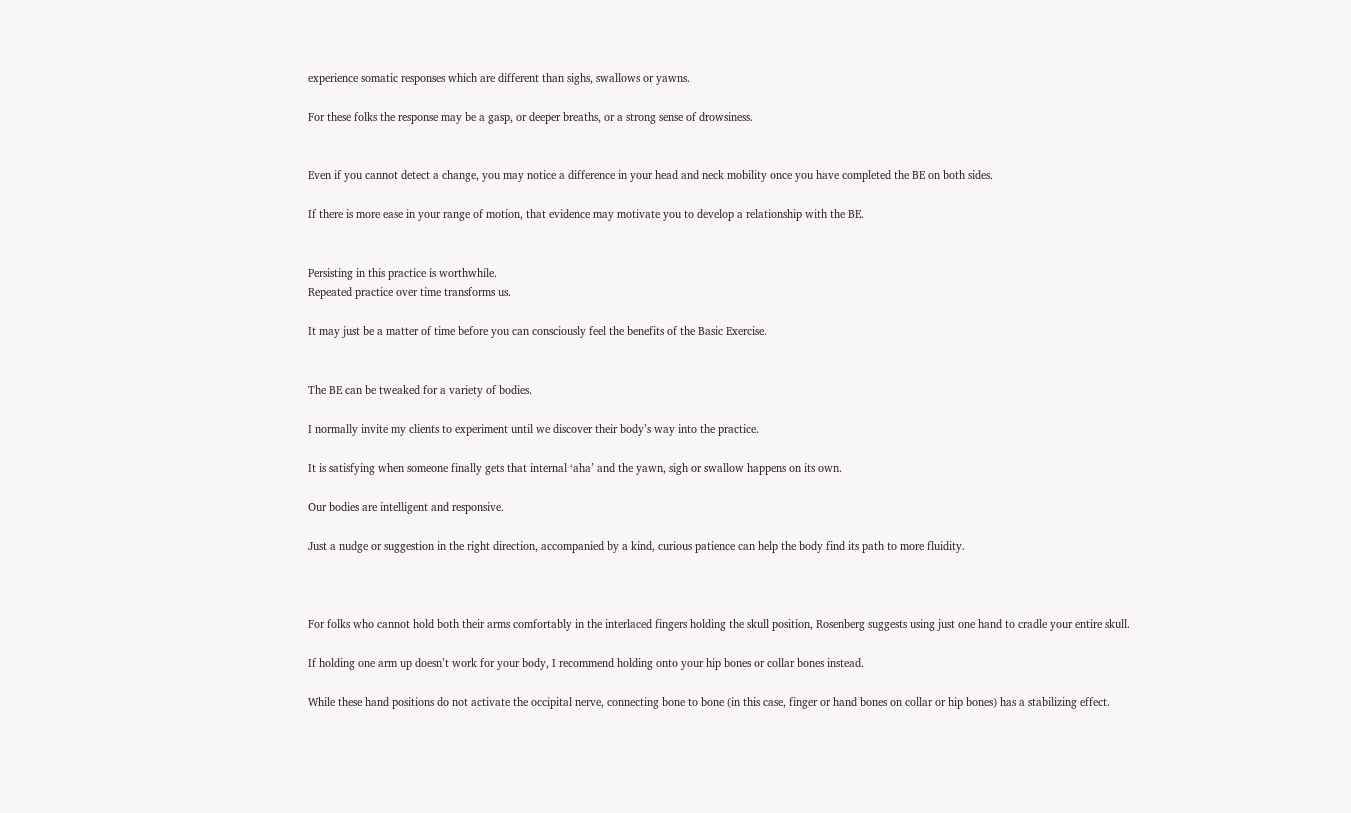experience somatic responses which are different than sighs, swallows or yawns.

For these folks the response may be a gasp, or deeper breaths, or a strong sense of drowsiness.


Even if you cannot detect a change, you may notice a difference in your head and neck mobility once you have completed the BE on both sides.

If there is more ease in your range of motion, that evidence may motivate you to develop a relationship with the BE.


Persisting in this practice is worthwhile.
Repeated practice over time transforms us.

It may just be a matter of time before you can consciously feel the benefits of the Basic Exercise.


The BE can be tweaked for a variety of bodies.

I normally invite my clients to experiment until we discover their body’s way into the practice.

It is satisfying when someone finally gets that internal ‘aha’ and the yawn, sigh or swallow happens on its own.

Our bodies are intelligent and responsive.

Just a nudge or suggestion in the right direction, accompanied by a kind, curious patience can help the body find its path to more fluidity.



For folks who cannot hold both their arms comfortably in the interlaced fingers holding the skull position, Rosenberg suggests using just one hand to cradle your entire skull.

If holding one arm up doesn’t work for your body, I recommend holding onto your hip bones or collar bones instead.

While these hand positions do not activate the occipital nerve, connecting bone to bone (in this case, finger or hand bones on collar or hip bones) has a stabilizing effect.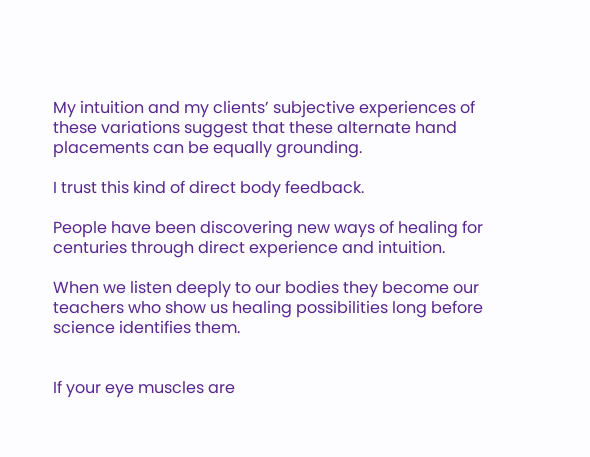My intuition and my clients’ subjective experiences of these variations suggest that these alternate hand placements can be equally grounding.

I trust this kind of direct body feedback.

People have been discovering new ways of healing for centuries through direct experience and intuition.

When we listen deeply to our bodies they become our teachers who show us healing possibilities long before science identifies them.


If your eye muscles are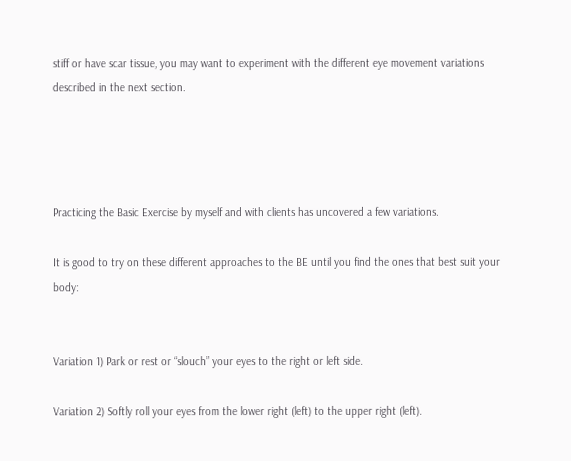stiff or have scar tissue, you may want to experiment with the different eye movement variations described in the next section.




Practicing the Basic Exercise by myself and with clients has uncovered a few variations.

It is good to try on these different approaches to the BE until you find the ones that best suit your body:


Variation 1) Park or rest or “slouch” your eyes to the right or left side.

Variation 2) Softly roll your eyes from the lower right (left) to the upper right (left).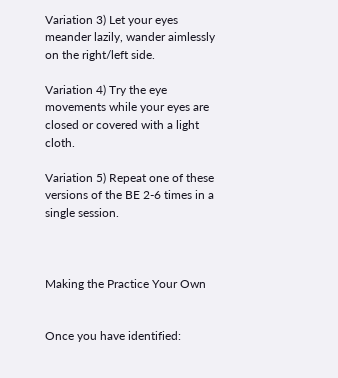Variation 3) Let your eyes meander lazily, wander aimlessly on the right/left side.

Variation 4) Try the eye movements while your eyes are closed or covered with a light cloth.

Variation 5) Repeat one of these versions of the BE 2-6 times in a single session.



Making the Practice Your Own


Once you have identified: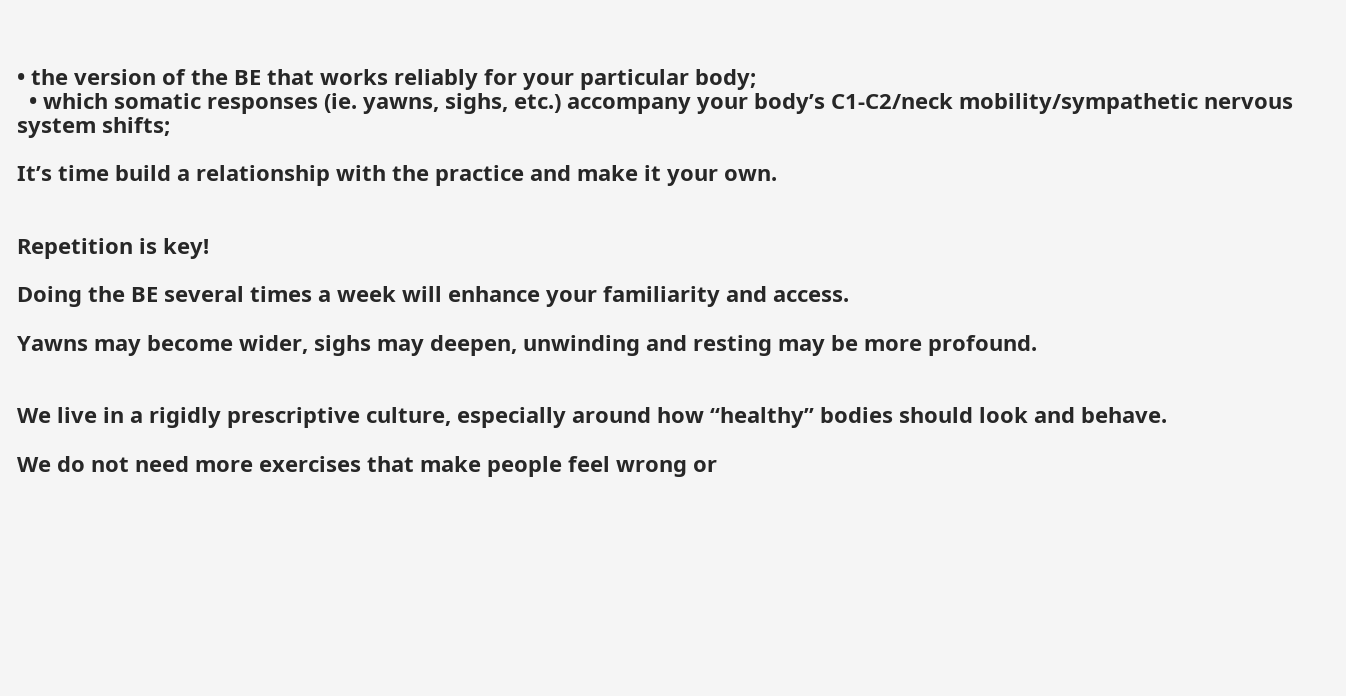• the version of the BE that works reliably for your particular body;
  • which somatic responses (ie. yawns, sighs, etc.) accompany your body’s C1-C2/neck mobility/sympathetic nervous system shifts;

It’s time build a relationship with the practice and make it your own.


Repetition is key!

Doing the BE several times a week will enhance your familiarity and access.

Yawns may become wider, sighs may deepen, unwinding and resting may be more profound.


We live in a rigidly prescriptive culture, especially around how “healthy” bodies should look and behave.

We do not need more exercises that make people feel wrong or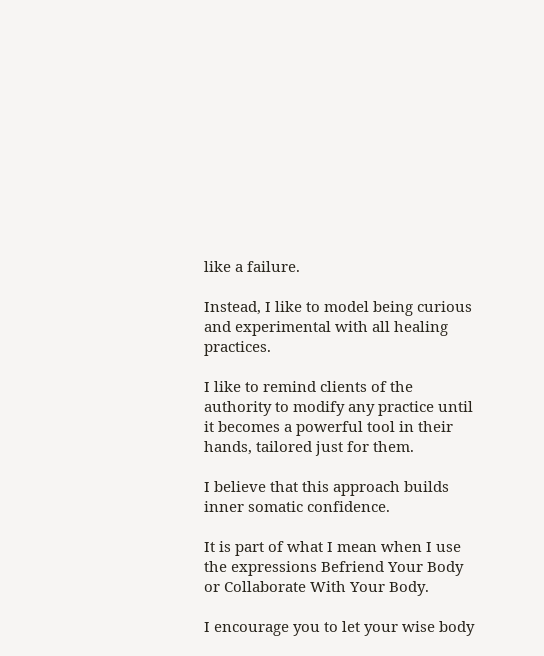like a failure.

Instead, I like to model being curious and experimental with all healing practices.

I like to remind clients of the authority to modify any practice until it becomes a powerful tool in their hands, tailored just for them.

I believe that this approach builds inner somatic confidence.

It is part of what I mean when I use the expressions Befriend Your Body or Collaborate With Your Body.

I encourage you to let your wise body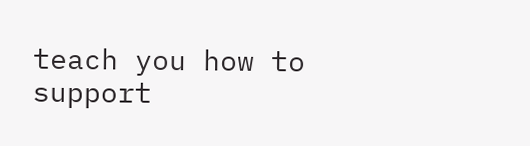teach you how to support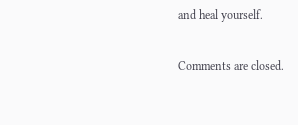and heal yourself.

Comments are closed.